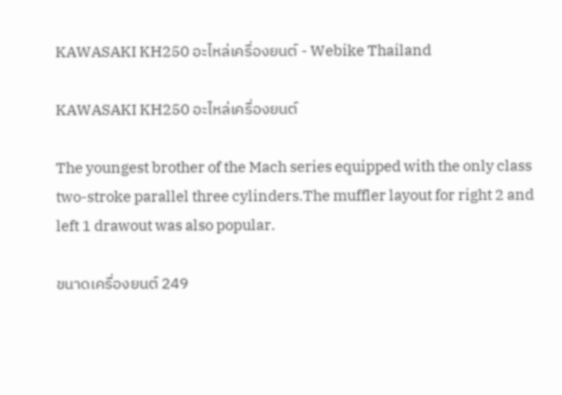KAWASAKI KH250 อะไหล่เครื่องยนต์ - Webike Thailand

KAWASAKI KH250 อะไหล่เครื่องยนต์

The youngest brother of the Mach series equipped with the only class two-stroke parallel three cylinders.The muffler layout for right 2 and left 1 drawout was also popular.

ขนาดเครื่องยนต์ 249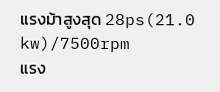แรงม้าสูงสุด 28ps(21.0 kw)/7500rpm
แรง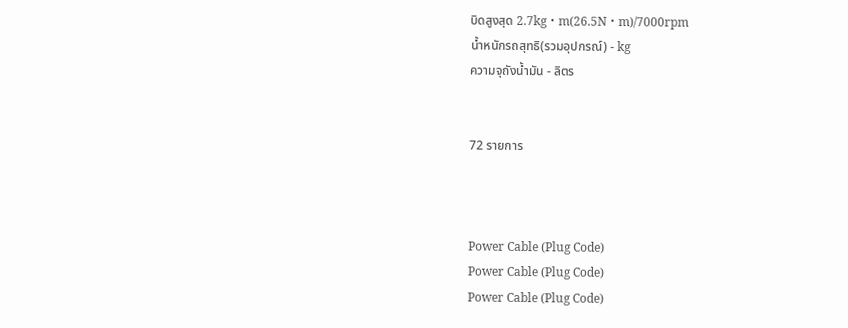บิดสูงสุด 2.7kg・m(26.5N・m)/7000rpm
น้ำหนักรถสุทธิ(รวมอุปกรณ์) - kg
ความจุถังน้ำมัน - ลิตร


72 รายการ



Power Cable (Plug Code)
Power Cable (Plug Code)
Power Cable (Plug Code)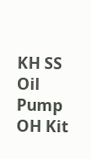KH SS Oil Pump OH Kit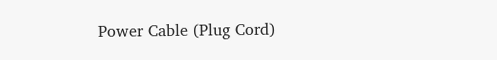Power Cable (Plug Cord)